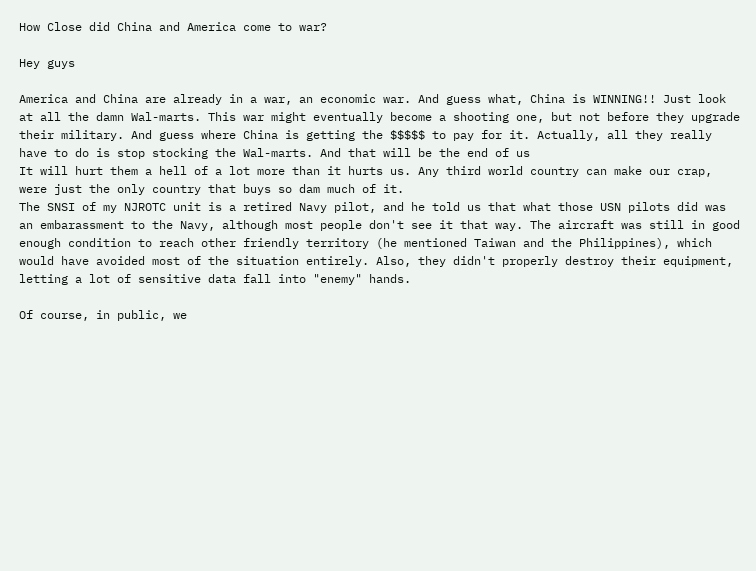How Close did China and America come to war?

Hey guys

America and China are already in a war, an economic war. And guess what, China is WINNING!! Just look at all the damn Wal-marts. This war might eventually become a shooting one, but not before they upgrade their military. And guess where China is getting the $$$$$ to pay for it. Actually, all they really have to do is stop stocking the Wal-marts. And that will be the end of us
It will hurt them a hell of a lot more than it hurts us. Any third world country can make our crap, were just the only country that buys so dam much of it.
The SNSI of my NJROTC unit is a retired Navy pilot, and he told us that what those USN pilots did was an embarassment to the Navy, although most people don't see it that way. The aircraft was still in good enough condition to reach other friendly territory (he mentioned Taiwan and the Philippines), which would have avoided most of the situation entirely. Also, they didn't properly destroy their equipment, letting a lot of sensitive data fall into "enemy" hands.

Of course, in public, we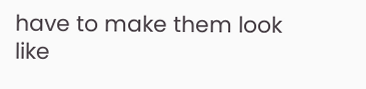have to make them look like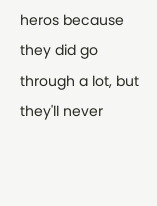heros because they did go through a lot, but they'll never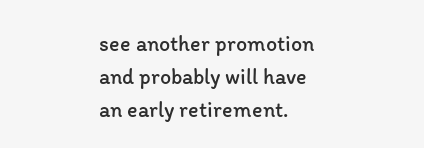see another promotion and probably will have an early retirement.